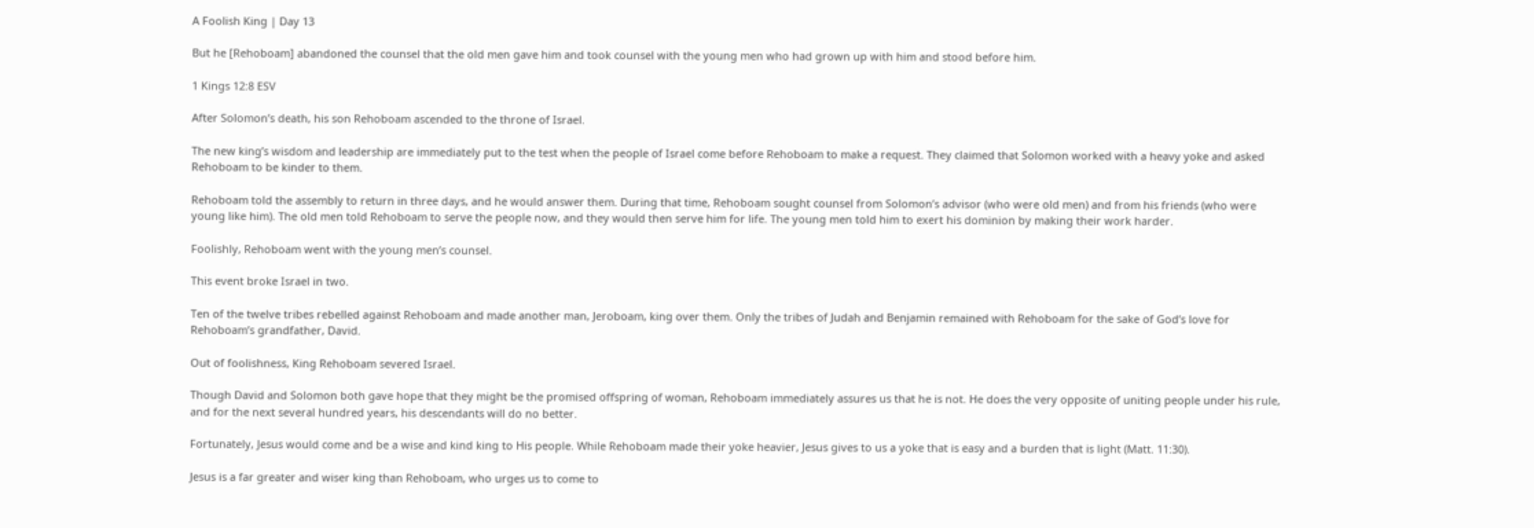A Foolish King | Day 13

But he [Rehoboam] abandoned the counsel that the old men gave him and took counsel with the young men who had grown up with him and stood before him.

1 Kings 12:8 ESV

After Solomon’s death, his son Rehoboam ascended to the throne of Israel.

The new king’s wisdom and leadership are immediately put to the test when the people of Israel come before Rehoboam to make a request. They claimed that Solomon worked with a heavy yoke and asked Rehoboam to be kinder to them.

Rehoboam told the assembly to return in three days, and he would answer them. During that time, Rehoboam sought counsel from Solomon’s advisor (who were old men) and from his friends (who were young like him). The old men told Rehoboam to serve the people now, and they would then serve him for life. The young men told him to exert his dominion by making their work harder.

Foolishly, Rehoboam went with the young men’s counsel.

This event broke Israel in two.

Ten of the twelve tribes rebelled against Rehoboam and made another man, Jeroboam, king over them. Only the tribes of Judah and Benjamin remained with Rehoboam for the sake of God’s love for Rehoboam’s grandfather, David.

Out of foolishness, King Rehoboam severed Israel.

Though David and Solomon both gave hope that they might be the promised offspring of woman, Rehoboam immediately assures us that he is not. He does the very opposite of uniting people under his rule, and for the next several hundred years, his descendants will do no better.

Fortunately, Jesus would come and be a wise and kind king to His people. While Rehoboam made their yoke heavier, Jesus gives to us a yoke that is easy and a burden that is light (Matt. 11:30).

Jesus is a far greater and wiser king than Rehoboam, who urges us to come to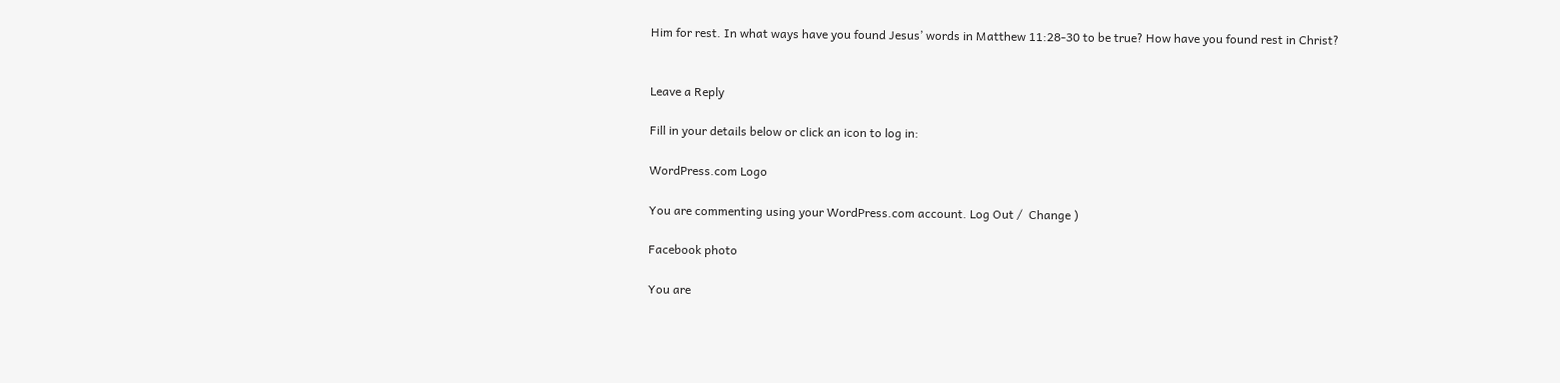Him for rest. In what ways have you found Jesus’ words in Matthew 11:28-30 to be true? How have you found rest in Christ?


Leave a Reply

Fill in your details below or click an icon to log in:

WordPress.com Logo

You are commenting using your WordPress.com account. Log Out /  Change )

Facebook photo

You are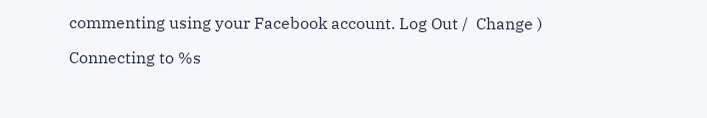commenting using your Facebook account. Log Out /  Change )

Connecting to %s